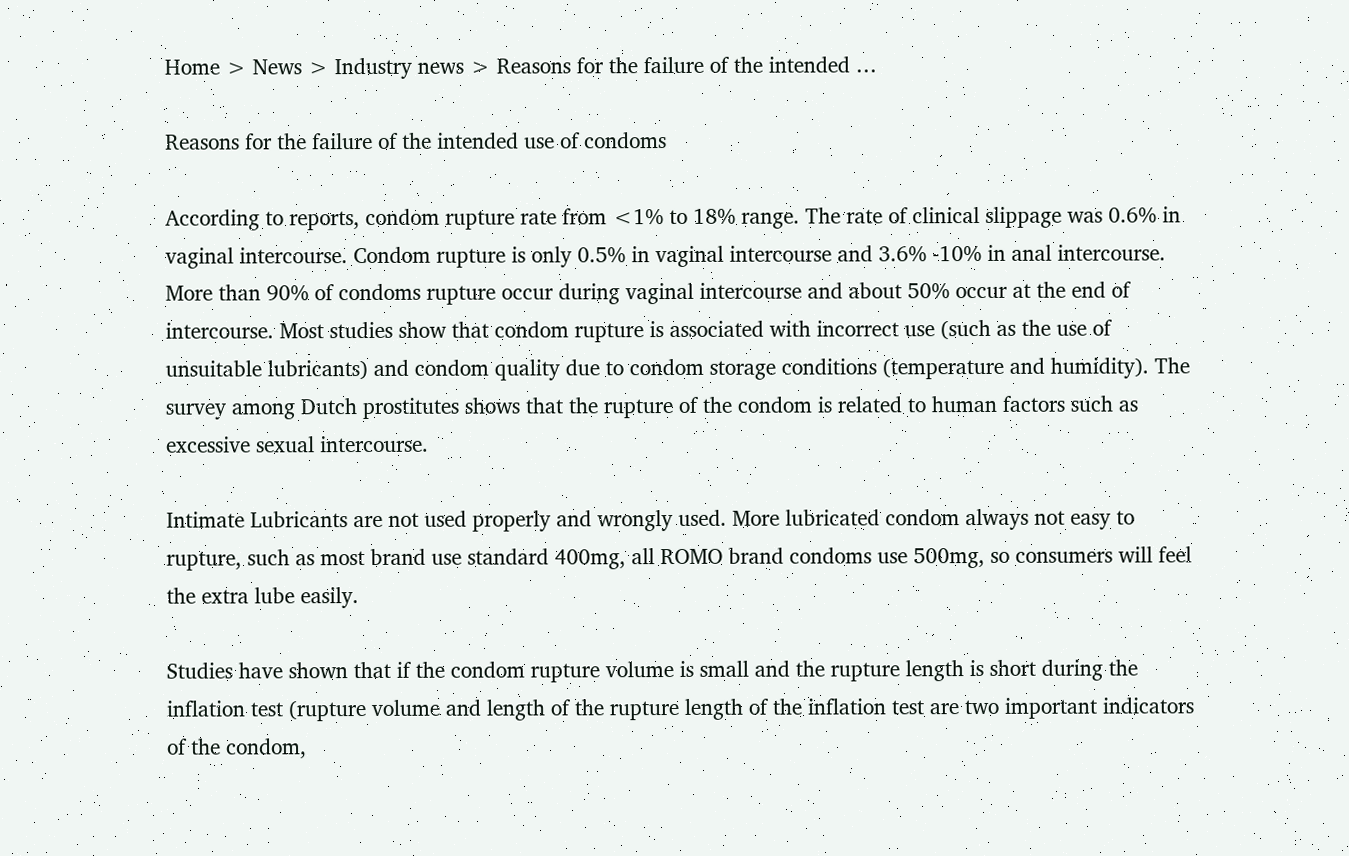Home > News > Industry news > Reasons for the failure of the intended …

Reasons for the failure of the intended use of condoms

According to reports, condom rupture rate from <1% to 18% range. The rate of clinical slippage was 0.6% in vaginal intercourse. Condom rupture is only 0.5% in vaginal intercourse and 3.6% -10% in anal intercourse. More than 90% of condoms rupture occur during vaginal intercourse and about 50% occur at the end of intercourse. Most studies show that condom rupture is associated with incorrect use (such as the use of unsuitable lubricants) and condom quality due to condom storage conditions (temperature and humidity). The survey among Dutch prostitutes shows that the rupture of the condom is related to human factors such as excessive sexual intercourse.

Intimate Lubricants are not used properly and wrongly used. More lubricated condom always not easy to rupture, such as most brand use standard 400mg, all ROMO brand condoms use 500mg, so consumers will feel the extra lube easily.

Studies have shown that if the condom rupture volume is small and the rupture length is short during the inflation test (rupture volume and length of the rupture length of the inflation test are two important indicators of the condom,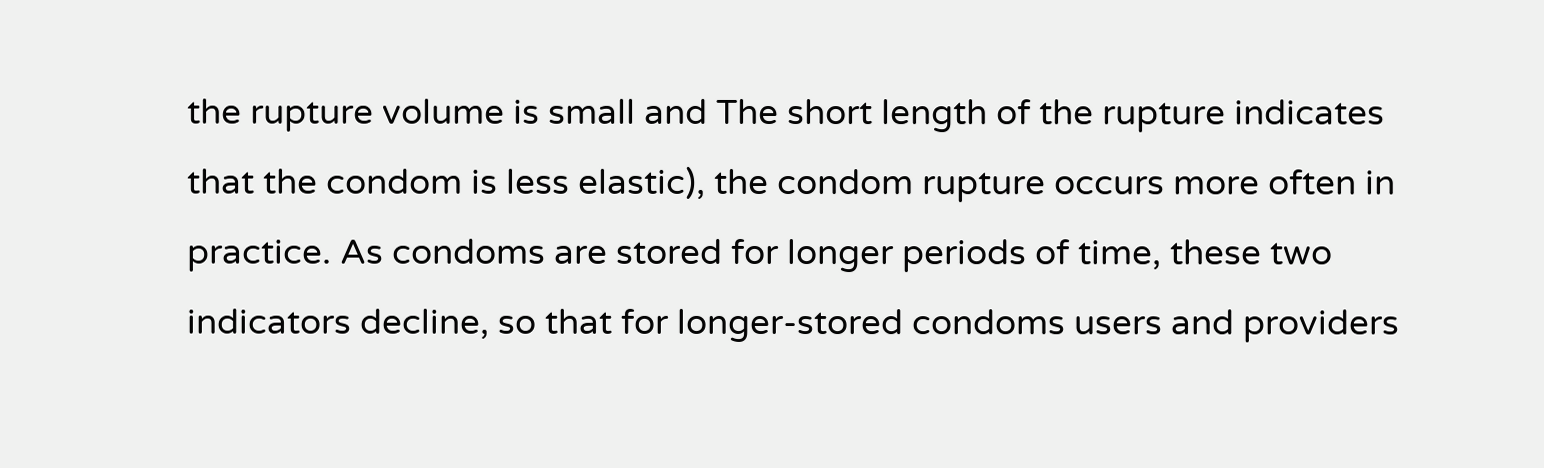the rupture volume is small and The short length of the rupture indicates that the condom is less elastic), the condom rupture occurs more often in practice. As condoms are stored for longer periods of time, these two indicators decline, so that for longer-stored condoms users and providers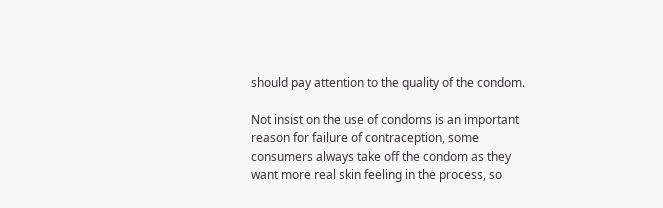should pay attention to the quality of the condom.

Not insist on the use of condoms is an important reason for failure of contraception, some consumers always take off the condom as they want more real skin feeling in the process, so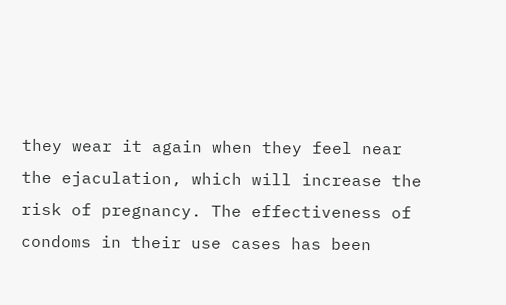they wear it again when they feel near the ejaculation, which will increase the risk of pregnancy. The effectiveness of condoms in their use cases has been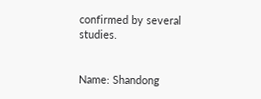confirmed by several studies.


Name: Shandong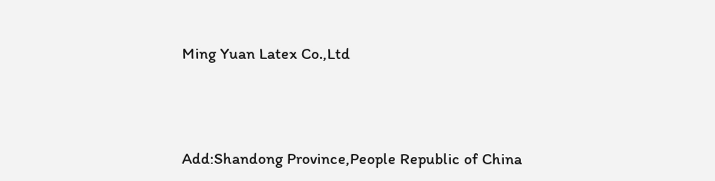Ming Yuan Latex Co.,Ltd





Add:Shandong Province,People Republic of China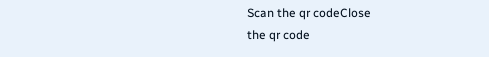Scan the qr codeClose
the qr code